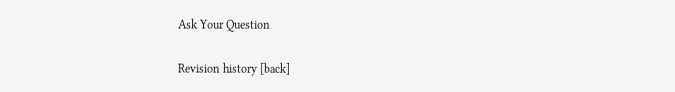Ask Your Question

Revision history [back]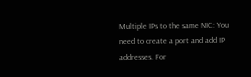Multiple IPs to the same NIC: You need to create a port and add IP addresses. For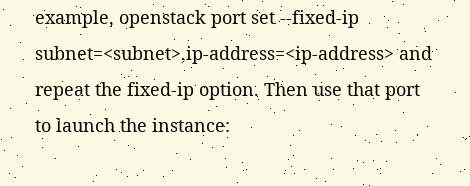example, openstack port set --fixed-ip subnet=<subnet>,ip-address=<ip-address> and repeat the fixed-ip option. Then use that port to launch the instance: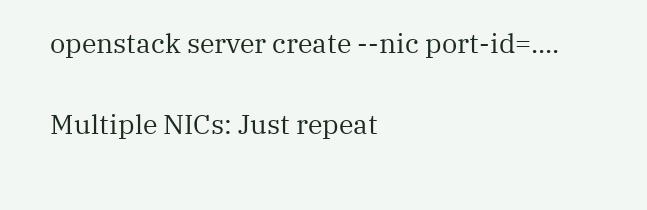openstack server create --nic port-id=....

Multiple NICs: Just repeat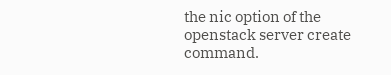the nic option of the openstack server create command.